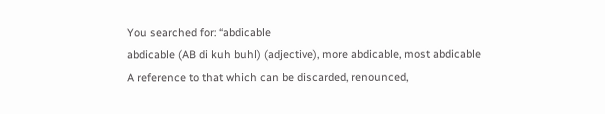You searched for: “abdicable
abdicable (AB di kuh buhl) (adjective), more abdicable, most abdicable
A reference to that which can be discarded, renounced,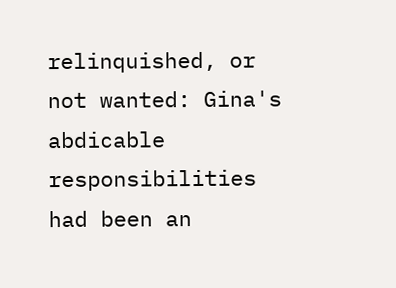relinquished, or not wanted: Gina's abdicable responsibilities had been an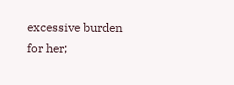excessive burden for her;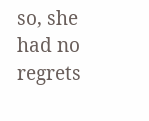so, she had no regrets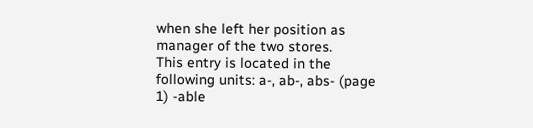when she left her position as manager of the two stores.
This entry is located in the following units: a-, ab-, abs- (page 1) -able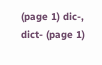(page 1) dic-, dict- (page 1)